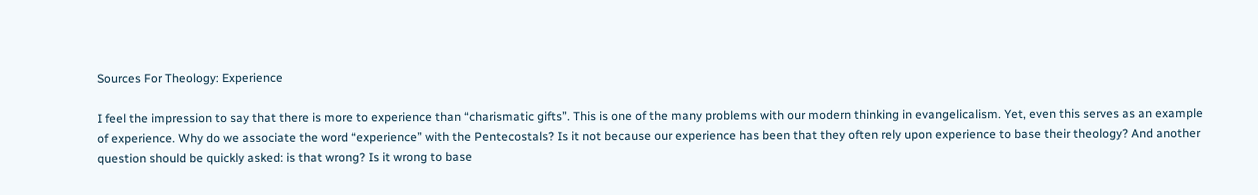Sources For Theology: Experience

I feel the impression to say that there is more to experience than “charismatic gifts”. This is one of the many problems with our modern thinking in evangelicalism. Yet, even this serves as an example of experience. Why do we associate the word “experience” with the Pentecostals? Is it not because our experience has been that they often rely upon experience to base their theology? And another question should be quickly asked: is that wrong? Is it wrong to base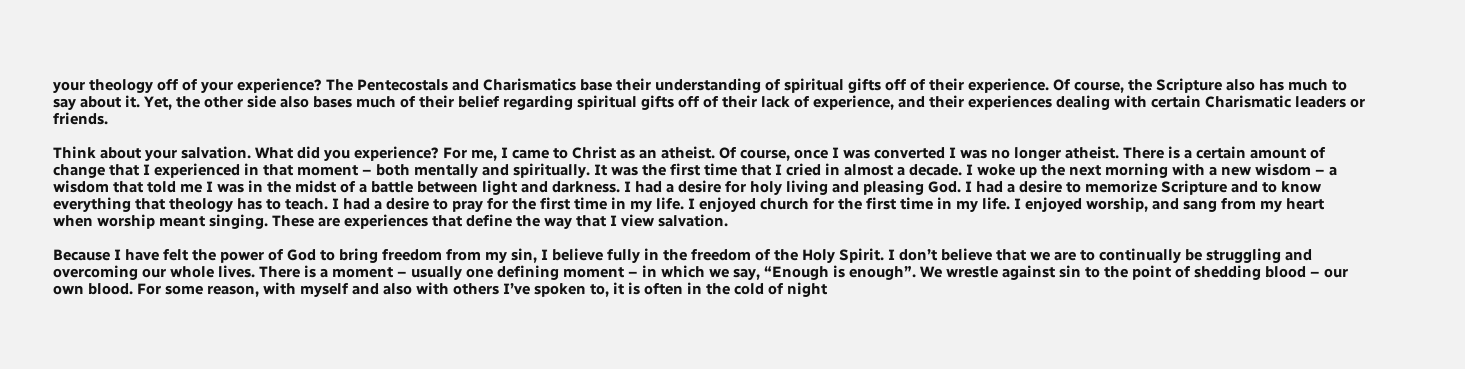your theology off of your experience? The Pentecostals and Charismatics base their understanding of spiritual gifts off of their experience. Of course, the Scripture also has much to say about it. Yet, the other side also bases much of their belief regarding spiritual gifts off of their lack of experience, and their experiences dealing with certain Charismatic leaders or friends.

Think about your salvation. What did you experience? For me, I came to Christ as an atheist. Of course, once I was converted I was no longer atheist. There is a certain amount of change that I experienced in that moment – both mentally and spiritually. It was the first time that I cried in almost a decade. I woke up the next morning with a new wisdom – a wisdom that told me I was in the midst of a battle between light and darkness. I had a desire for holy living and pleasing God. I had a desire to memorize Scripture and to know everything that theology has to teach. I had a desire to pray for the first time in my life. I enjoyed church for the first time in my life. I enjoyed worship, and sang from my heart when worship meant singing. These are experiences that define the way that I view salvation.

Because I have felt the power of God to bring freedom from my sin, I believe fully in the freedom of the Holy Spirit. I don’t believe that we are to continually be struggling and overcoming our whole lives. There is a moment – usually one defining moment – in which we say, “Enough is enough”. We wrestle against sin to the point of shedding blood – our own blood. For some reason, with myself and also with others I’ve spoken to, it is often in the cold of night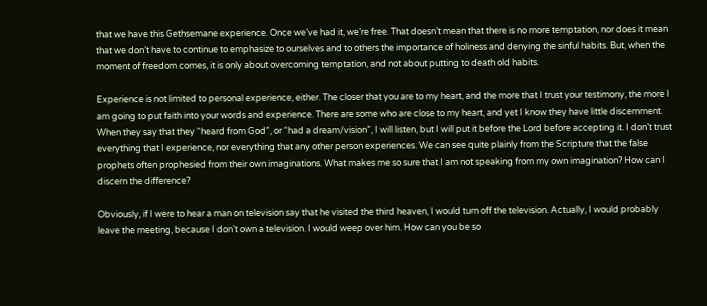that we have this Gethsemane experience. Once we’ve had it, we’re free. That doesn’t mean that there is no more temptation, nor does it mean that we don’t have to continue to emphasize to ourselves and to others the importance of holiness and denying the sinful habits. But, when the moment of freedom comes, it is only about overcoming temptation, and not about putting to death old habits.

Experience is not limited to personal experience, either. The closer that you are to my heart, and the more that I trust your testimony, the more I am going to put faith into your words and experience. There are some who are close to my heart, and yet I know they have little discernment. When they say that they “heard from God”, or “had a dream/vision”, I will listen, but I will put it before the Lord before accepting it. I don’t trust everything that I experience, nor everything that any other person experiences. We can see quite plainly from the Scripture that the false prophets often prophesied from their own imaginations. What makes me so sure that I am not speaking from my own imagination? How can I discern the difference?

Obviously, if I were to hear a man on television say that he visited the third heaven, I would turn off the television. Actually, I would probably leave the meeting, because I don’t own a television. I would weep over him. How can you be so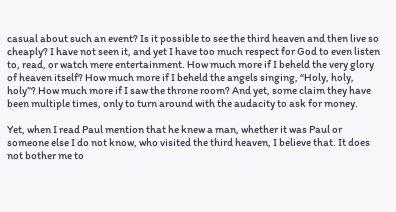casual about such an event? Is it possible to see the third heaven and then live so cheaply? I have not seen it, and yet I have too much respect for God to even listen to, read, or watch mere entertainment. How much more if I beheld the very glory of heaven itself? How much more if I beheld the angels singing, “Holy, holy, holy”? How much more if I saw the throne room? And yet, some claim they have been multiple times, only to turn around with the audacity to ask for money.

Yet, when I read Paul mention that he knew a man, whether it was Paul or someone else I do not know, who visited the third heaven, I believe that. It does not bother me to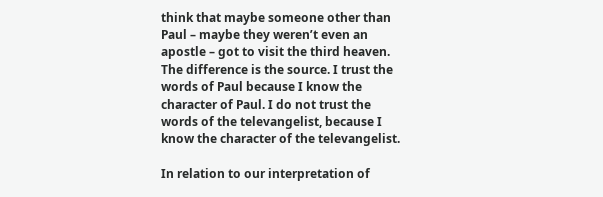think that maybe someone other than Paul – maybe they weren’t even an apostle – got to visit the third heaven. The difference is the source. I trust the words of Paul because I know the character of Paul. I do not trust the words of the televangelist, because I know the character of the televangelist.

In relation to our interpretation of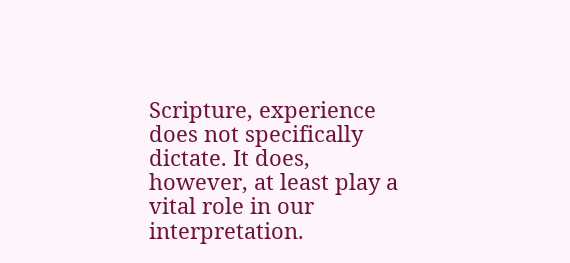Scripture, experience does not specifically dictate. It does, however, at least play a vital role in our interpretation.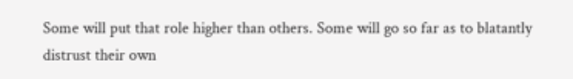Some will put that role higher than others. Some will go so far as to blatantly distrust their own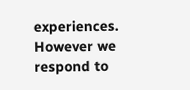experiences. However we respond to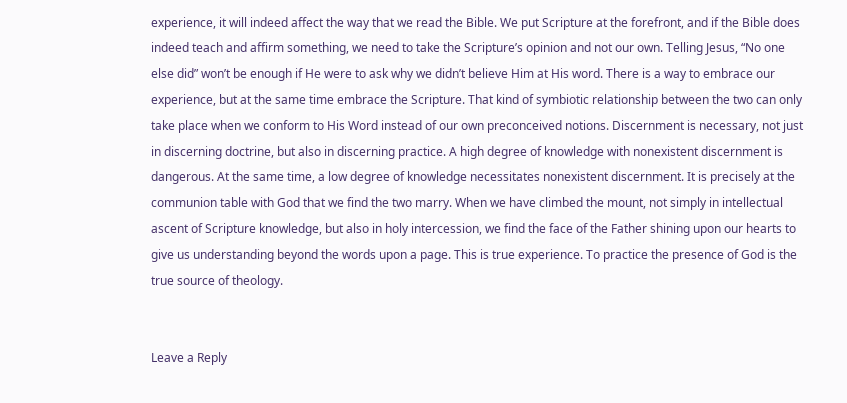experience, it will indeed affect the way that we read the Bible. We put Scripture at the forefront, and if the Bible does indeed teach and affirm something, we need to take the Scripture’s opinion and not our own. Telling Jesus, “No one else did” won’t be enough if He were to ask why we didn’t believe Him at His word. There is a way to embrace our experience, but at the same time embrace the Scripture. That kind of symbiotic relationship between the two can only take place when we conform to His Word instead of our own preconceived notions. Discernment is necessary, not just in discerning doctrine, but also in discerning practice. A high degree of knowledge with nonexistent discernment is dangerous. At the same time, a low degree of knowledge necessitates nonexistent discernment. It is precisely at the communion table with God that we find the two marry. When we have climbed the mount, not simply in intellectual ascent of Scripture knowledge, but also in holy intercession, we find the face of the Father shining upon our hearts to give us understanding beyond the words upon a page. This is true experience. To practice the presence of God is the true source of theology.


Leave a Reply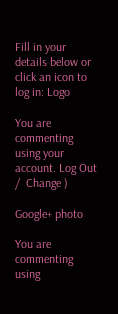Fill in your details below or click an icon to log in: Logo

You are commenting using your account. Log Out /  Change )

Google+ photo

You are commenting using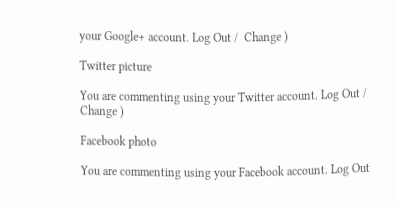your Google+ account. Log Out /  Change )

Twitter picture

You are commenting using your Twitter account. Log Out /  Change )

Facebook photo

You are commenting using your Facebook account. Log Out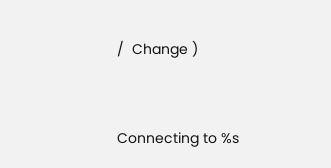/  Change )


Connecting to %s